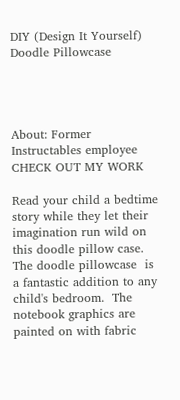DIY (Design It Yourself) Doodle Pillowcase




About: Former Instructables employee CHECK OUT MY WORK

Read your child a bedtime story while they let their imagination run wild on this doodle pillow case.   The doodle pillowcase  is a fantastic addition to any child's bedroom.  The notebook graphics are painted on with fabric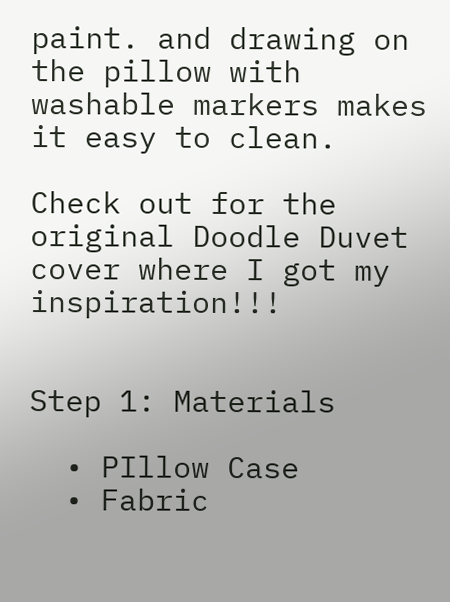paint. and drawing on the pillow with washable markers makes it easy to clean.

Check out for the original Doodle Duvet cover where I got my inspiration!!!


Step 1: Materials

  • PIllow Case
  • Fabric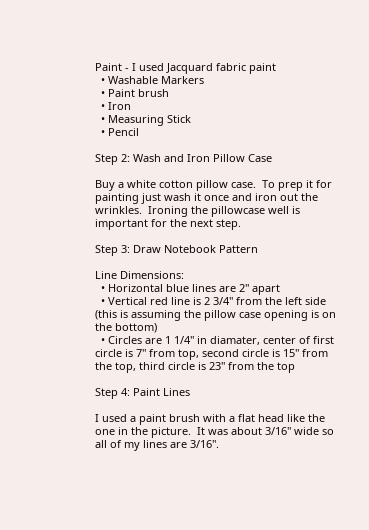Paint - I used Jacquard fabric paint
  • Washable Markers
  • Paint brush
  • Iron
  • Measuring Stick
  • Pencil

Step 2: Wash and Iron Pillow Case

Buy a white cotton pillow case.  To prep it for painting just wash it once and iron out the wrinkles.  Ironing the pillowcase well is important for the next step.

Step 3: Draw Notebook Pattern

Line Dimensions:
  • Horizontal blue lines are 2" apart
  • Vertical red line is 2 3/4" from the left side (this is assuming the pillow case opening is on the bottom)
  • Circles are 1 1/4" in diamater, center of first circle is 7" from top, second circle is 15" from the top, third circle is 23" from the top

Step 4: Paint Lines

I used a paint brush with a flat head like the one in the picture.  It was about 3/16" wide so all of my lines are 3/16".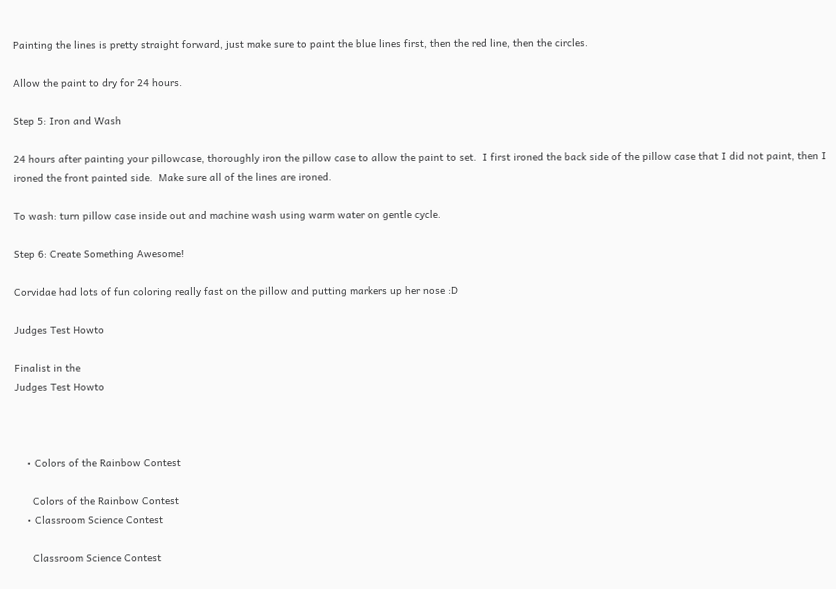Painting the lines is pretty straight forward, just make sure to paint the blue lines first, then the red line, then the circles.

Allow the paint to dry for 24 hours.

Step 5: Iron and Wash

24 hours after painting your pillowcase, thoroughly iron the pillow case to allow the paint to set.  I first ironed the back side of the pillow case that I did not paint, then I ironed the front painted side.  Make sure all of the lines are ironed.

To wash: turn pillow case inside out and machine wash using warm water on gentle cycle.

Step 6: Create Something Awesome!

Corvidae had lots of fun coloring really fast on the pillow and putting markers up her nose :D

Judges Test Howto

Finalist in the
Judges Test Howto



    • Colors of the Rainbow Contest

      Colors of the Rainbow Contest
    • Classroom Science Contest

      Classroom Science Contest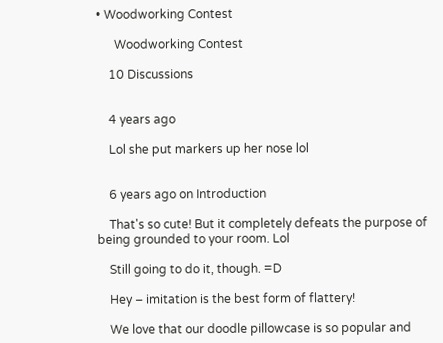• Woodworking Contest

      Woodworking Contest

    10 Discussions


    4 years ago

    Lol she put markers up her nose lol


    6 years ago on Introduction

    That's so cute! But it completely defeats the purpose of being grounded to your room. Lol

    Still going to do it, though. =D

    Hey – imitation is the best form of flattery!

    We love that our doodle pillowcase is so popular and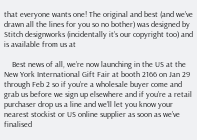that everyone wants one! The original and best (and we’ve drawn all the lines for you so no bother) was designed by Stitch designworks (incidentally it’s our copyright too) and is available from us at

    Best news of all, we’re now launching in the US at the New York International Gift Fair at booth 2166 on Jan 29 through Feb 2 so if you’re a wholesale buyer come and grab us before we sign up elsewhere and if you’re a retail purchaser drop us a line and we’ll let you know your nearest stockist or US online supplier as soon as we’ve finalised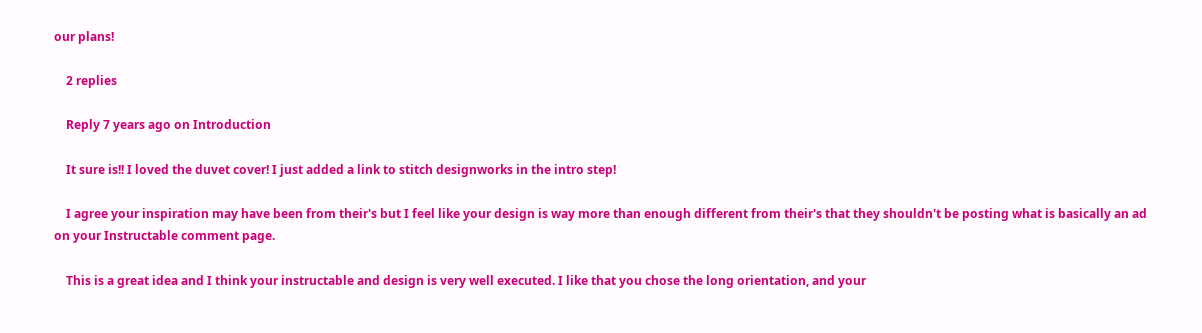our plans!

    2 replies

    Reply 7 years ago on Introduction

    It sure is!! I loved the duvet cover! I just added a link to stitch designworks in the intro step!

    I agree your inspiration may have been from their's but I feel like your design is way more than enough different from their's that they shouldn't be posting what is basically an ad on your Instructable comment page.

    This is a great idea and I think your instructable and design is very well executed. I like that you chose the long orientation, and your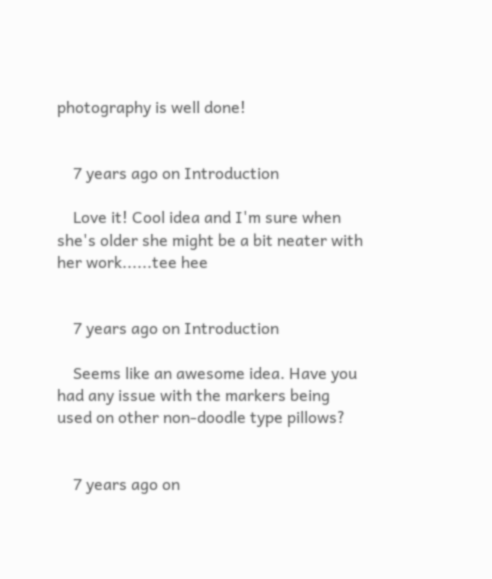photography is well done!


    7 years ago on Introduction

    Love it! Cool idea and I'm sure when she's older she might be a bit neater with her work......tee hee


    7 years ago on Introduction

    Seems like an awesome idea. Have you had any issue with the markers being used on other non-doodle type pillows?


    7 years ago on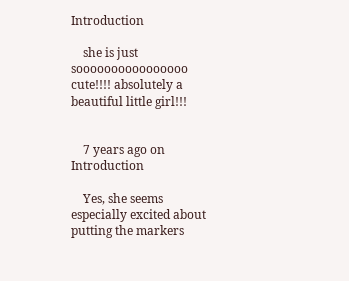Introduction

    she is just soooooooooooooooo cute!!!! absolutely a beautiful little girl!!!


    7 years ago on Introduction

    Yes, she seems especially excited about putting the markers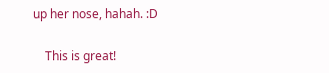up her nose, hahah. :D

    This is great!